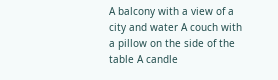A balcony with a view of a city and water A couch with a pillow on the side of the table A candle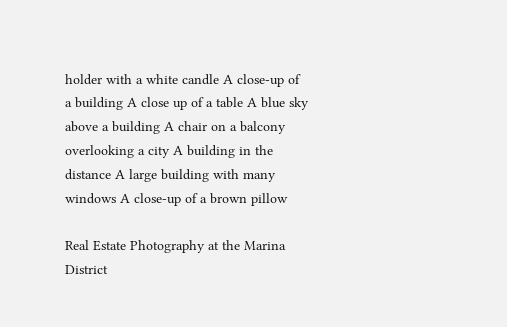holder with a white candle A close-up of a building A close up of a table A blue sky above a building A chair on a balcony overlooking a city A building in the distance A large building with many windows A close-up of a brown pillow

Real Estate Photography at the Marina District